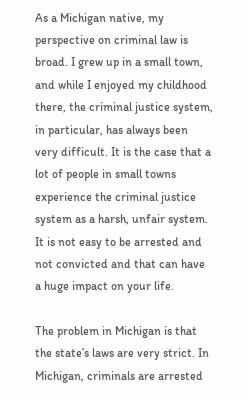As a Michigan native, my perspective on criminal law is broad. I grew up in a small town, and while I enjoyed my childhood there, the criminal justice system, in particular, has always been very difficult. It is the case that a lot of people in small towns experience the criminal justice system as a harsh, unfair system. It is not easy to be arrested and not convicted and that can have a huge impact on your life.

The problem in Michigan is that the state’s laws are very strict. In Michigan, criminals are arrested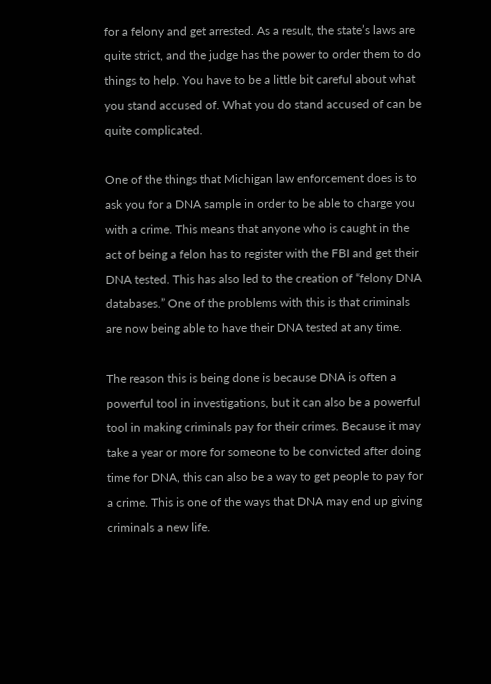for a felony and get arrested. As a result, the state’s laws are quite strict, and the judge has the power to order them to do things to help. You have to be a little bit careful about what you stand accused of. What you do stand accused of can be quite complicated.

One of the things that Michigan law enforcement does is to ask you for a DNA sample in order to be able to charge you with a crime. This means that anyone who is caught in the act of being a felon has to register with the FBI and get their DNA tested. This has also led to the creation of “felony DNA databases.” One of the problems with this is that criminals are now being able to have their DNA tested at any time.

The reason this is being done is because DNA is often a powerful tool in investigations, but it can also be a powerful tool in making criminals pay for their crimes. Because it may take a year or more for someone to be convicted after doing time for DNA, this can also be a way to get people to pay for a crime. This is one of the ways that DNA may end up giving criminals a new life.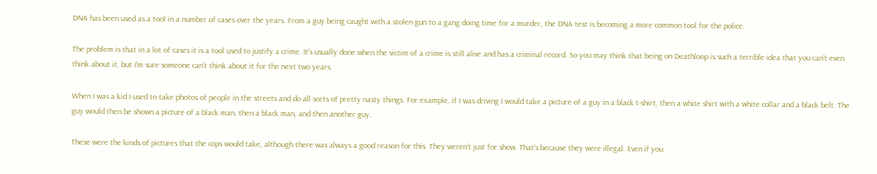DNA has been used as a tool in a number of cases over the years. From a guy being caught with a stolen gun to a gang doing time for a murder, the DNA test is becoming a more common tool for the police.

The problem is that in a lot of cases it is a tool used to justify a crime. It’s usually done when the victim of a crime is still alive and has a criminal record. So you may think that being on Deathloop is such a terrible idea that you can’t even think about it, but I’m sure someone can’t think about it for the next two years.

When I was a kid I used to take photos of people in the streets and do all sorts of pretty nasty things. For example, if I was driving I would take a picture of a guy in a black t-shirt, then a white shirt with a white collar and a black belt. The guy would then be shown a picture of a black man, then a black man, and then another guy.

These were the kinds of pictures that the cops would take, although there was always a good reason for this. They weren’t just for show. That’s because they were illegal. Even if you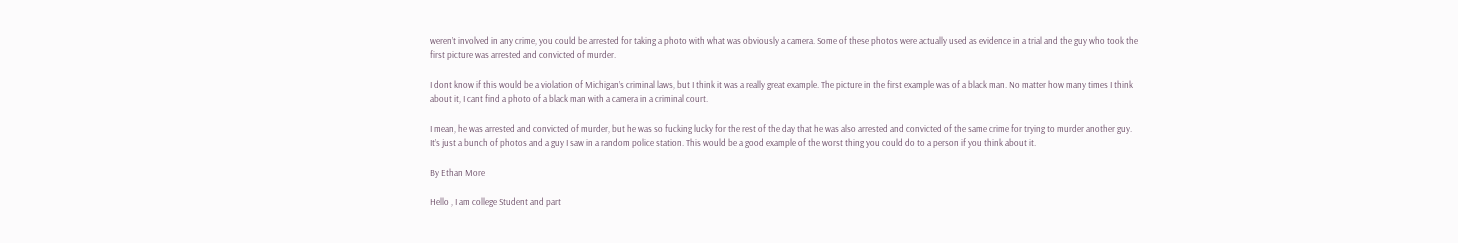weren’t involved in any crime, you could be arrested for taking a photo with what was obviously a camera. Some of these photos were actually used as evidence in a trial and the guy who took the first picture was arrested and convicted of murder.

I dont know if this would be a violation of Michigan’s criminal laws, but I think it was a really great example. The picture in the first example was of a black man. No matter how many times I think about it, I cant find a photo of a black man with a camera in a criminal court.

I mean, he was arrested and convicted of murder, but he was so fucking lucky for the rest of the day that he was also arrested and convicted of the same crime for trying to murder another guy. It’s just a bunch of photos and a guy I saw in a random police station. This would be a good example of the worst thing you could do to a person if you think about it.

By Ethan More

Hello , I am college Student and part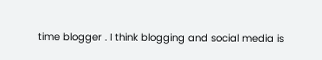time blogger . I think blogging and social media is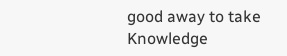good away to take Knowledge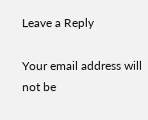Leave a Reply

Your email address will not be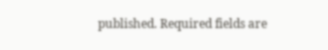published. Required fields are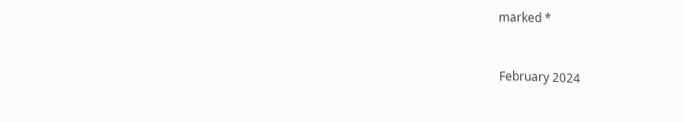marked *


February 2024